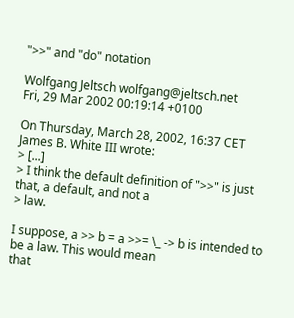">>" and "do" notation

Wolfgang Jeltsch wolfgang@jeltsch.net
Fri, 29 Mar 2002 00:19:14 +0100

On Thursday, March 28, 2002, 16:37 CET James B. White III wrote:
> [...]
> I think the default definition of ">>" is just that, a default, and not a
> law.

I suppose, a >> b = a >>= \_ -> b is intended to be a law. This would mean
that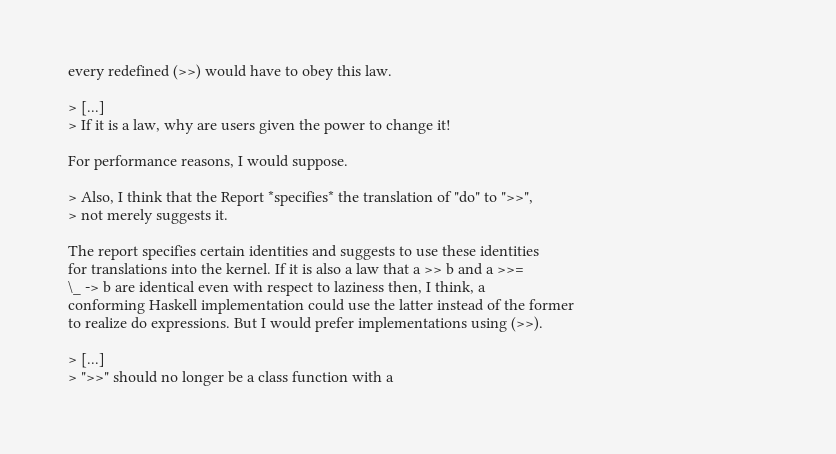every redefined (>>) would have to obey this law.

> [...]
> If it is a law, why are users given the power to change it!

For performance reasons, I would suppose.

> Also, I think that the Report *specifies* the translation of "do" to ">>",
> not merely suggests it.

The report specifies certain identities and suggests to use these identities
for translations into the kernel. If it is also a law that a >> b and a >>=
\_ -> b are identical even with respect to laziness then, I think, a
conforming Haskell implementation could use the latter instead of the former
to realize do expressions. But I would prefer implementations using (>>).

> [...]
> ">>" should no longer be a class function with a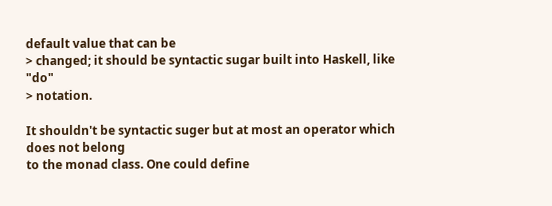default value that can be
> changed; it should be syntactic sugar built into Haskell, like "do"
> notation.

It shouldn't be syntactic suger but at most an operator which does not belong
to the monad class. One could define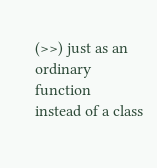(>>) just as an ordinary function
instead of a class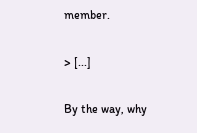member.

> [...]

By the way, why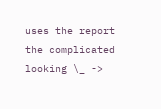uses the report the complicated looking \_ ->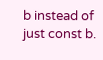b instead of
just const b.